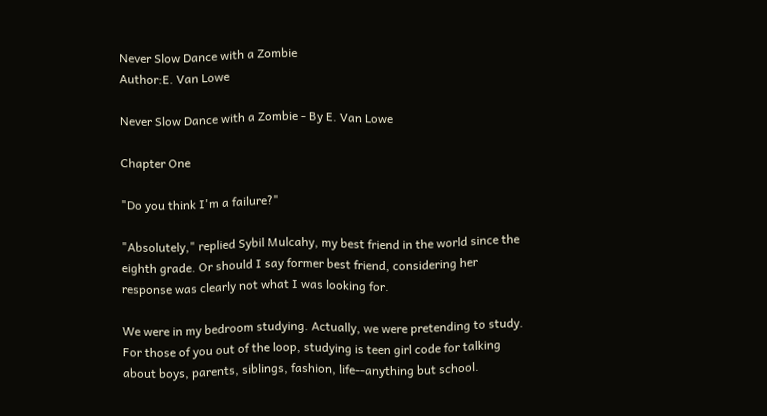Never Slow Dance with a Zombie
Author:E. Van Lowe

Never Slow Dance with a Zombie - By E. Van Lowe

Chapter One

"Do you think I'm a failure?"

"Absolutely," replied Sybil Mulcahy, my best friend in the world since the eighth grade. Or should I say former best friend, considering her response was clearly not what I was looking for.

We were in my bedroom studying. Actually, we were pretending to study. For those of you out of the loop, studying is teen girl code for talking about boys, parents, siblings, fashion, life--anything but school.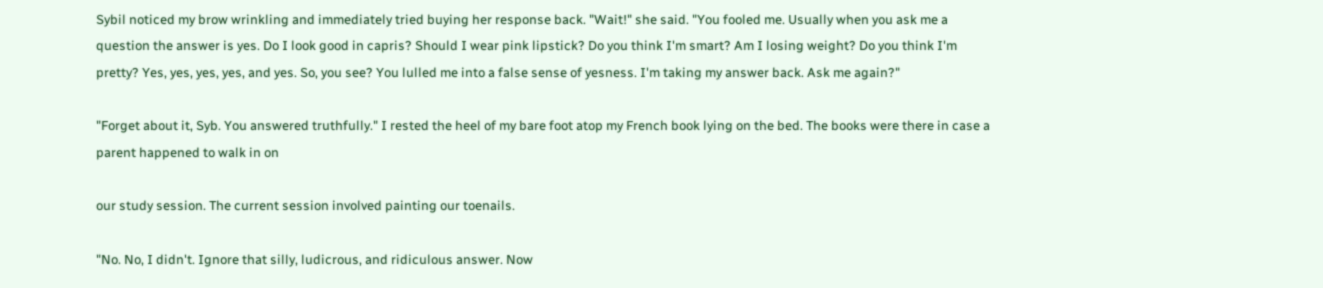Sybil noticed my brow wrinkling and immediately tried buying her response back. "Wait!" she said. "You fooled me. Usually when you ask me a question the answer is yes. Do I look good in capris? Should I wear pink lipstick? Do you think I'm smart? Am I losing weight? Do you think I'm pretty? Yes, yes, yes, yes, and yes. So, you see? You lulled me into a false sense of yesness. I'm taking my answer back. Ask me again?"

"Forget about it, Syb. You answered truthfully." I rested the heel of my bare foot atop my French book lying on the bed. The books were there in case a parent happened to walk in on

our study session. The current session involved painting our toenails.

"No. No, I didn't. Ignore that silly, ludicrous, and ridiculous answer. Now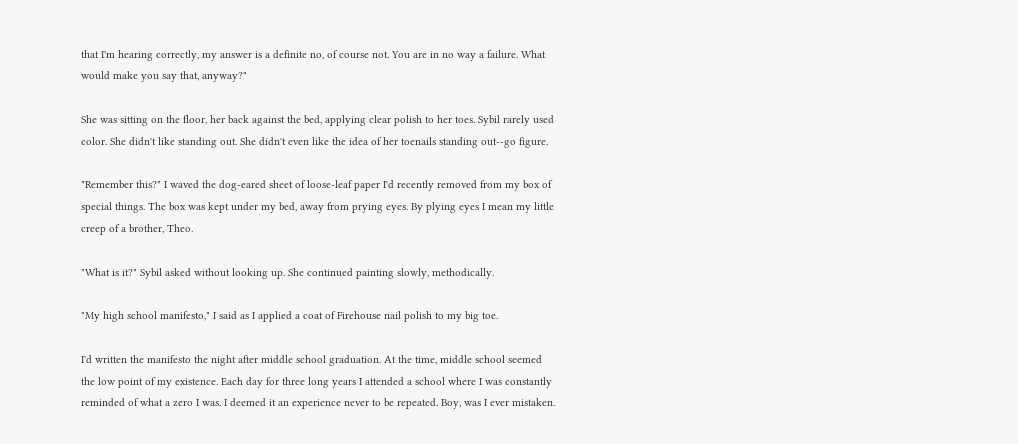that I'm hearing correctly, my answer is a definite no, of course not. You are in no way a failure. What would make you say that, anyway?"

She was sitting on the floor, her back against the bed, applying clear polish to her toes. Sybil rarely used color. She didn't like standing out. She didn't even like the idea of her toenails standing out--go figure.

"Remember this?" I waved the dog-eared sheet of loose-leaf paper I'd recently removed from my box of special things. The box was kept under my bed, away from prying eyes. By plying eyes I mean my little creep of a brother, Theo.

"What is it?" Sybil asked without looking up. She continued painting slowly, methodically.

"My high school manifesto," I said as I applied a coat of Firehouse nail polish to my big toe.

I'd written the manifesto the night after middle school graduation. At the time, middle school seemed the low point of my existence. Each day for three long years I attended a school where I was constantly reminded of what a zero I was. I deemed it an experience never to be repeated. Boy, was I ever mistaken.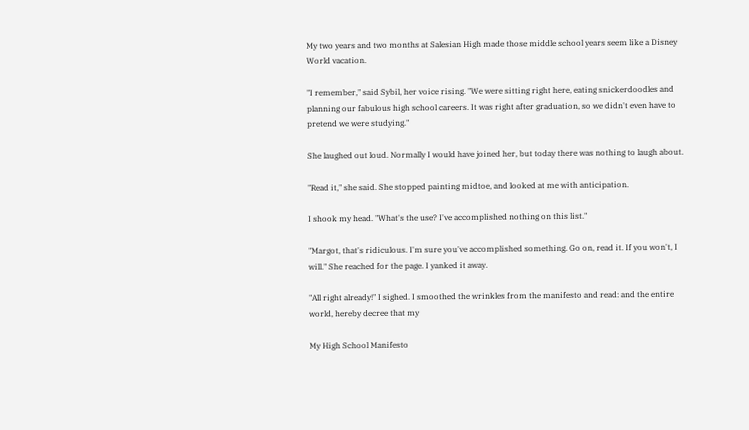My two years and two months at Salesian High made those middle school years seem like a Disney World vacation.

"I remember," said Sybil, her voice rising. "We were sitting right here, eating snickerdoodles and planning our fabulous high school careers. It was right after graduation, so we didn't even have to pretend we were studying."

She laughed out loud. Normally I would have joined her, but today there was nothing to laugh about.

"Read it," she said. She stopped painting midtoe, and looked at me with anticipation.

I shook my head. "What's the use? I've accomplished nothing on this list."

"Margot, that's ridiculous. I'm sure you've accomplished something. Go on, read it. If you won't, I will." She reached for the page. I yanked it away.

"All right already!" I sighed. I smoothed the wrinkles from the manifesto and read: and the entire world, hereby decree that my

My High School Manifesto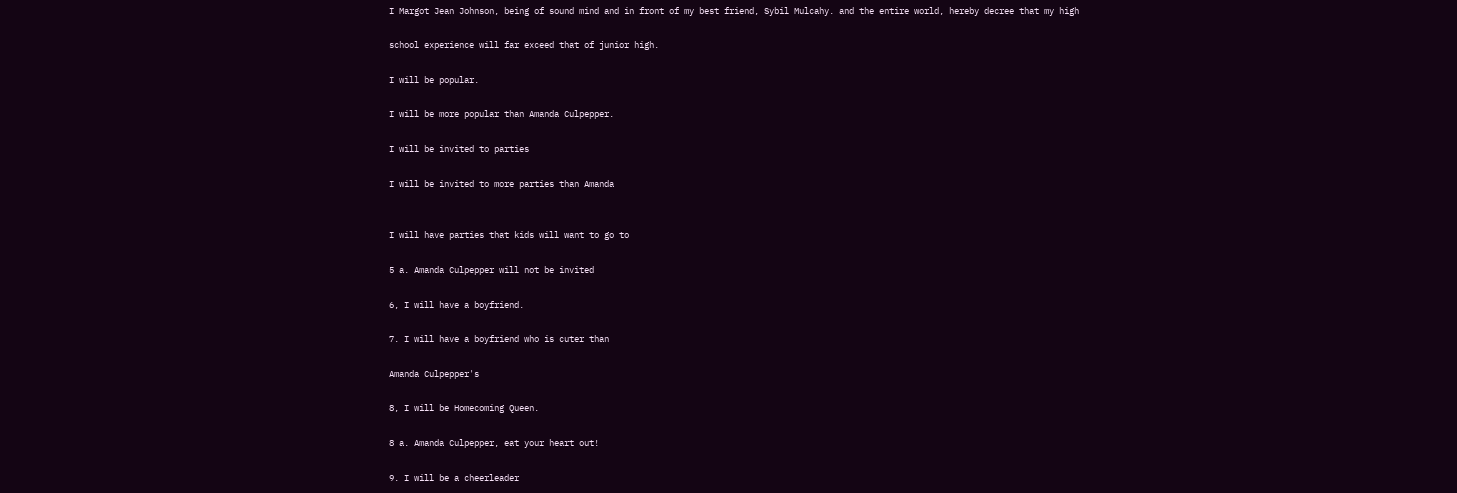I Margot Jean Johnson, being of sound mind and in front of my best friend, Sybil Mulcahy. and the entire world, hereby decree that my high

school experience will far exceed that of junior high.

I will be popular.

I will be more popular than Amanda Culpepper.

I will be invited to parties

I will be invited to more parties than Amanda


I will have parties that kids will want to go to

5 a. Amanda Culpepper will not be invited

6, I will have a boyfriend.

7. I will have a boyfriend who is cuter than

Amanda Culpepper's

8, I will be Homecoming Queen.

8 a. Amanda Culpepper, eat your heart out!

9. I will be a cheerleader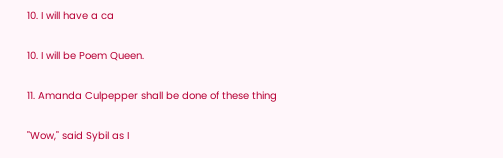10. I will have a ca

10. I will be Poem Queen.

11. Amanda Culpepper shall be done of these thing

"Wow," said Sybil as I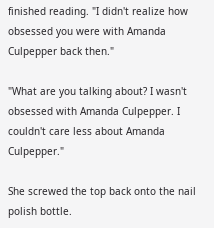finished reading. "I didn't realize how obsessed you were with Amanda Culpepper back then."

"What are you talking about? I wasn't obsessed with Amanda Culpepper. I couldn't care less about Amanda Culpepper."

She screwed the top back onto the nail polish bottle.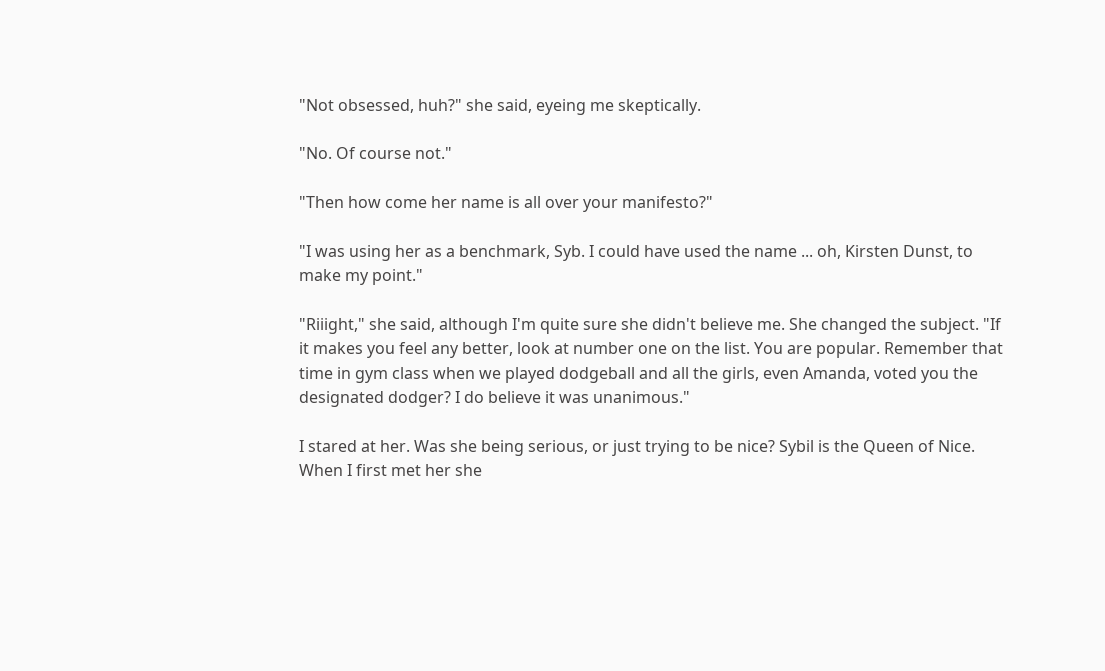"Not obsessed, huh?" she said, eyeing me skeptically.

"No. Of course not."

"Then how come her name is all over your manifesto?"

"I was using her as a benchmark, Syb. I could have used the name ... oh, Kirsten Dunst, to make my point."

"Riiight," she said, although I'm quite sure she didn't believe me. She changed the subject. "If it makes you feel any better, look at number one on the list. You are popular. Remember that time in gym class when we played dodgeball and all the girls, even Amanda, voted you the designated dodger? I do believe it was unanimous."

I stared at her. Was she being serious, or just trying to be nice? Sybil is the Queen of Nice. When I first met her she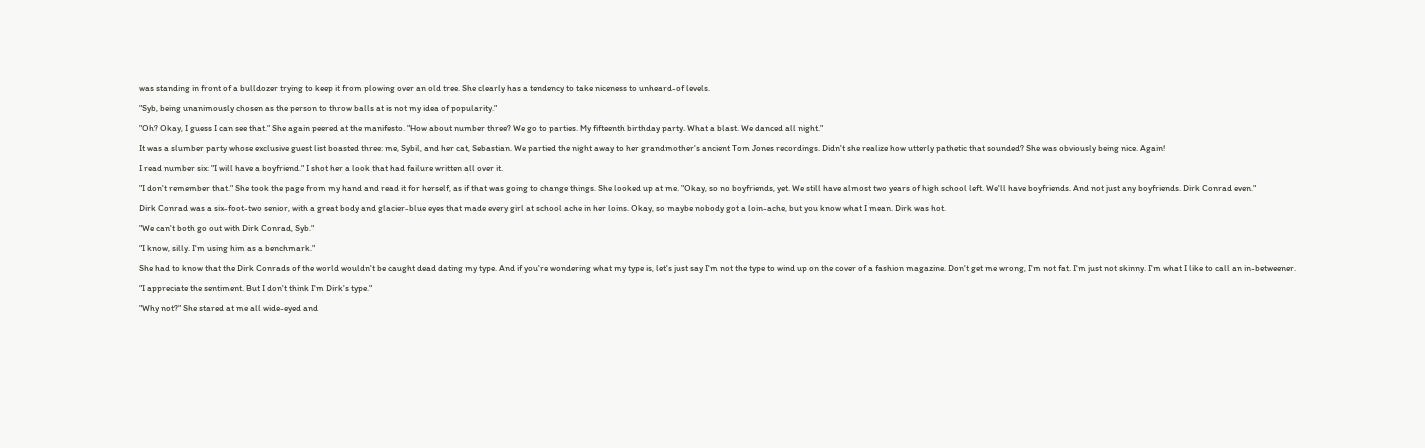was standing in front of a bulldozer trying to keep it from plowing over an old tree. She clearly has a tendency to take niceness to unheard-of levels.

"Syb, being unanimously chosen as the person to throw balls at is not my idea of popularity."

"Oh? Okay, I guess I can see that." She again peered at the manifesto. "How about number three? We go to parties. My fifteenth birthday party. What a blast. We danced all night."

It was a slumber party whose exclusive guest list boasted three: me, Sybil, and her cat, Sebastian. We partied the night away to her grandmother's ancient Tom Jones recordings. Didn't she realize how utterly pathetic that sounded? She was obviously being nice. Again!

I read number six: "I will have a boyfriend." I shot her a look that had failure written all over it.

"I don't remember that." She took the page from my hand and read it for herself, as if that was going to change things. She looked up at me. "Okay, so no boyfriends, yet. We still have almost two years of high school left. We'll have boyfriends. And not just any boyfriends. Dirk Conrad even."

Dirk Conrad was a six-foot-two senior, with a great body and glacier-blue eyes that made every girl at school ache in her loins. Okay, so maybe nobody got a loin-ache, but you know what I mean. Dirk was hot.

"We can't both go out with Dirk Conrad, Syb."

"I know, silly. I'm using him as a benchmark."

She had to know that the Dirk Conrads of the world wouldn't be caught dead dating my type. And if you're wondering what my type is, let's just say I'm not the type to wind up on the cover of a fashion magazine. Don't get me wrong, I'm not fat. I'm just not skinny. I'm what I like to call an in-betweener.

"I appreciate the sentiment. But I don't think I'm Dirk's type."

"Why not?" She stared at me all wide-eyed and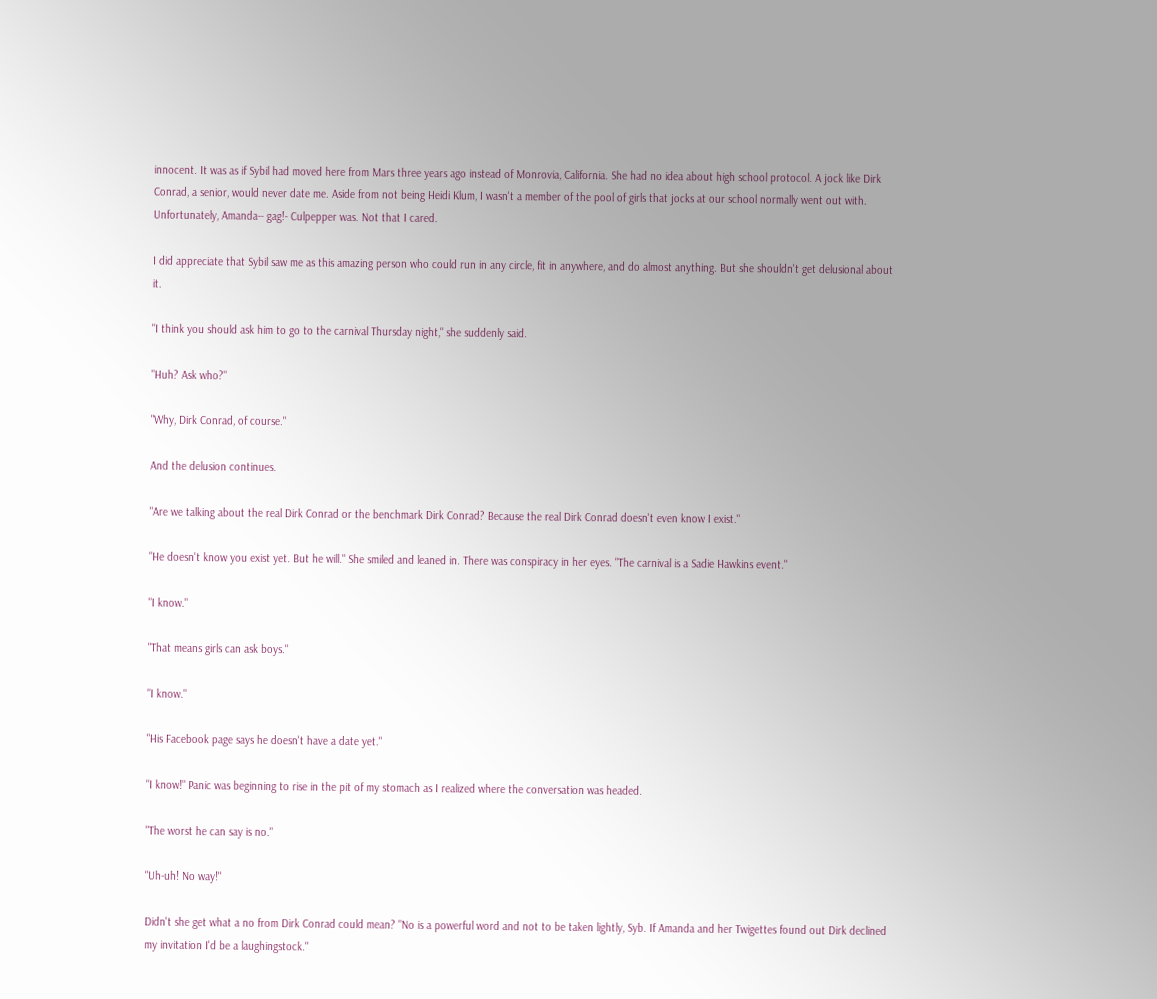innocent. It was as if Sybil had moved here from Mars three years ago instead of Monrovia, California. She had no idea about high school protocol. A jock like Dirk Conrad, a senior, would never date me. Aside from not being Heidi Klum, I wasn't a member of the pool of girls that jocks at our school normally went out with. Unfortunately, Amanda-- gag!- Culpepper was. Not that I cared.

I did appreciate that Sybil saw me as this amazing person who could run in any circle, fit in anywhere, and do almost anything. But she shouldn't get delusional about it.

"I think you should ask him to go to the carnival Thursday night," she suddenly said.

"Huh? Ask who?"

"Why, Dirk Conrad, of course."

And the delusion continues.

"Are we talking about the real Dirk Conrad or the benchmark Dirk Conrad? Because the real Dirk Conrad doesn't even know I exist."

"He doesn't know you exist yet. But he will." She smiled and leaned in. There was conspiracy in her eyes. "The carnival is a Sadie Hawkins event."

"I know."

"That means girls can ask boys."

"I know."

"His Facebook page says he doesn't have a date yet."

"I know!" Panic was beginning to rise in the pit of my stomach as I realized where the conversation was headed.

"The worst he can say is no."

"Uh-uh! No way!"

Didn't she get what a no from Dirk Conrad could mean? "No is a powerful word and not to be taken lightly, Syb. If Amanda and her Twigettes found out Dirk declined my invitation I'd be a laughingstock."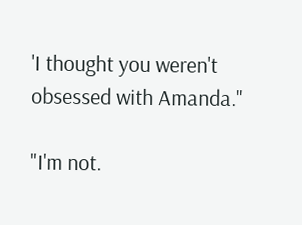'I thought you weren't obsessed with Amanda."

"I'm not.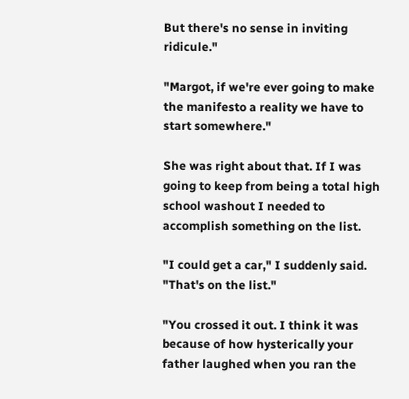But there's no sense in inviting ridicule."

"Margot, if we're ever going to make the manifesto a reality we have to start somewhere."

She was right about that. If I was going to keep from being a total high school washout I needed to accomplish something on the list.

"I could get a car," I suddenly said. "That's on the list."

"You crossed it out. I think it was because of how hysterically your father laughed when you ran the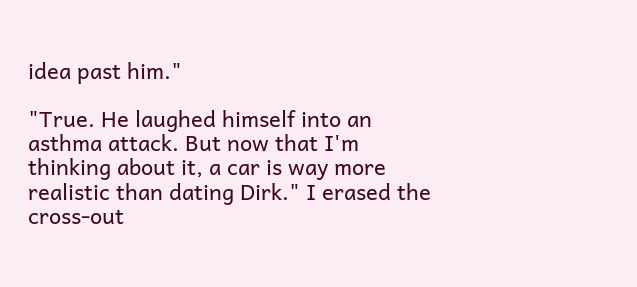idea past him."

"True. He laughed himself into an asthma attack. But now that I'm thinking about it, a car is way more realistic than dating Dirk." I erased the cross-out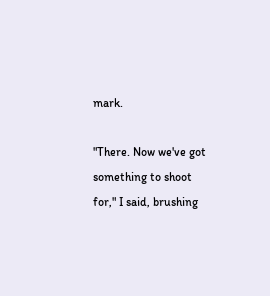mark.

"There. Now we've got something to shoot for," I said, brushing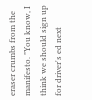eraser crumbs from the manifesto. "You know, I think we should sign up for driver's ed next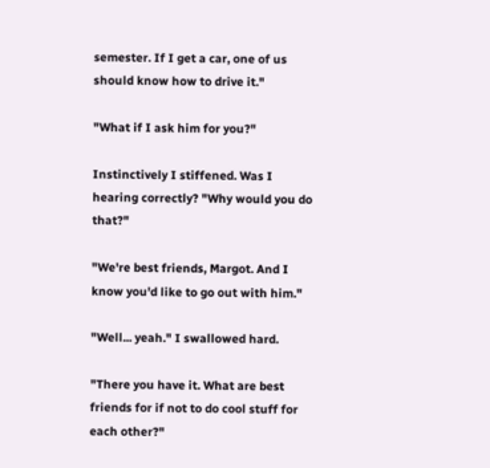semester. If I get a car, one of us should know how to drive it."

"What if I ask him for you?"

Instinctively I stiffened. Was I hearing correctly? "Why would you do that?"

"We're best friends, Margot. And I know you'd like to go out with him."

"Well... yeah." I swallowed hard.

"There you have it. What are best friends for if not to do cool stuff for each other?"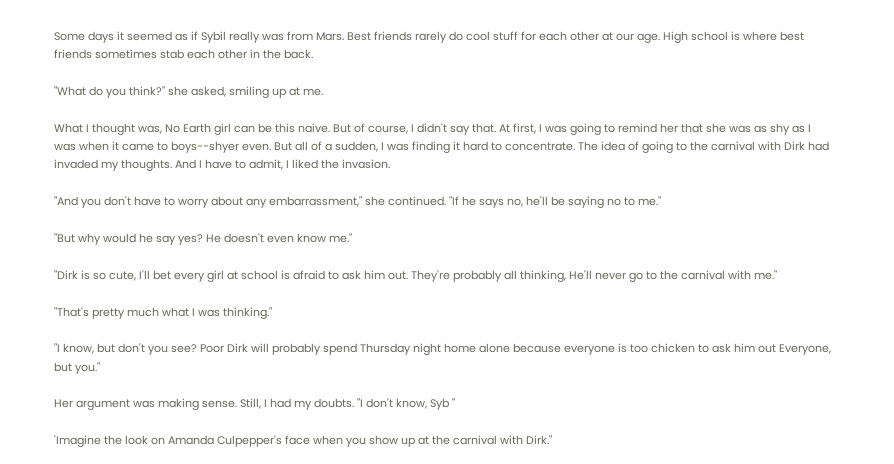Some days it seemed as if Sybil really was from Mars. Best friends rarely do cool stuff for each other at our age. High school is where best friends sometimes stab each other in the back.

"What do you think?" she asked, smiling up at me.

What I thought was, No Earth girl can be this naive. But of course, I didn't say that. At first, I was going to remind her that she was as shy as I was when it came to boys--shyer even. But all of a sudden, I was finding it hard to concentrate. The idea of going to the carnival with Dirk had invaded my thoughts. And I have to admit, I liked the invasion.

"And you don't have to worry about any embarrassment," she continued. "If he says no, he'll be saying no to me."

"But why would he say yes? He doesn't even know me."

"Dirk is so cute, I'll bet every girl at school is afraid to ask him out. They're probably all thinking, He'll never go to the carnival with me."

"That's pretty much what I was thinking."

"I know, but don't you see? Poor Dirk will probably spend Thursday night home alone because everyone is too chicken to ask him out Everyone, but you."

Her argument was making sense. Still, I had my doubts. "I don't know, Syb "

'Imagine the look on Amanda Culpepper's face when you show up at the carnival with Dirk."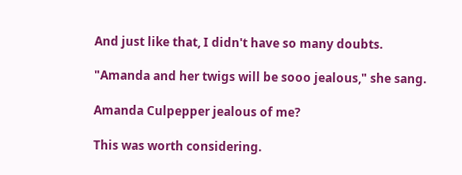And just like that, I didn't have so many doubts.

"Amanda and her twigs will be sooo jealous," she sang.

Amanda Culpepper jealous of me?

This was worth considering.